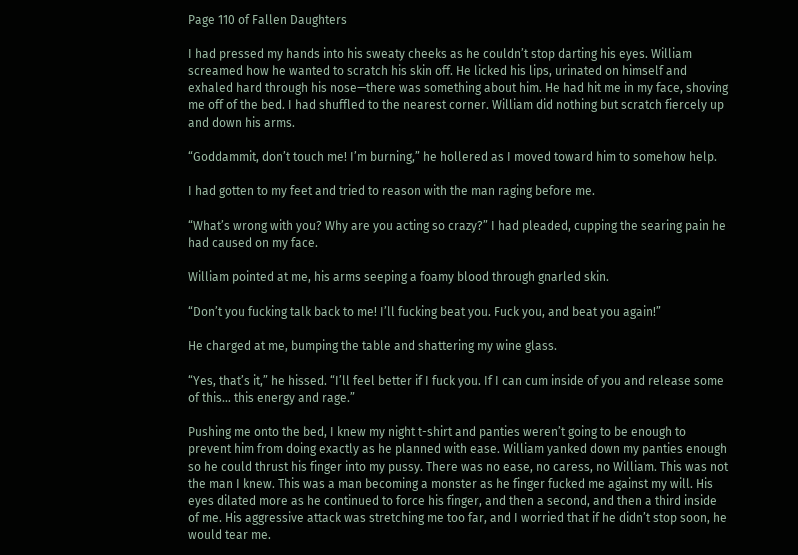Page 110 of Fallen Daughters

I had pressed my hands into his sweaty cheeks as he couldn’t stop darting his eyes. William screamed how he wanted to scratch his skin off. He licked his lips, urinated on himself and exhaled hard through his nose—there was something about him. He had hit me in my face, shoving me off of the bed. I had shuffled to the nearest corner. William did nothing but scratch fiercely up and down his arms.

“Goddammit, don’t touch me! I’m burning,” he hollered as I moved toward him to somehow help.

I had gotten to my feet and tried to reason with the man raging before me.

“What’s wrong with you? Why are you acting so crazy?” I had pleaded, cupping the searing pain he had caused on my face.

William pointed at me, his arms seeping a foamy blood through gnarled skin.

“Don’t you fucking talk back to me! I’ll fucking beat you. Fuck you, and beat you again!”

He charged at me, bumping the table and shattering my wine glass.

“Yes, that’s it,” he hissed. “I’ll feel better if I fuck you. If I can cum inside of you and release some of this… this energy and rage.”

Pushing me onto the bed, I knew my night t-shirt and panties weren’t going to be enough to prevent him from doing exactly as he planned with ease. William yanked down my panties enough so he could thrust his finger into my pussy. There was no ease, no caress, no William. This was not the man I knew. This was a man becoming a monster as he finger fucked me against my will. His eyes dilated more as he continued to force his finger, and then a second, and then a third inside of me. His aggressive attack was stretching me too far, and I worried that if he didn’t stop soon, he would tear me.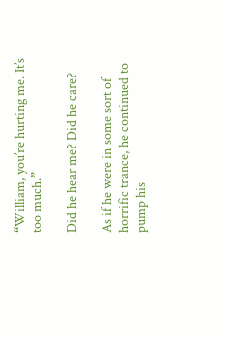“William, you’re hurting me. It’s too much.”

Did he hear me? Did he care?

As if he were in some sort of horrific trance, he continued to pump his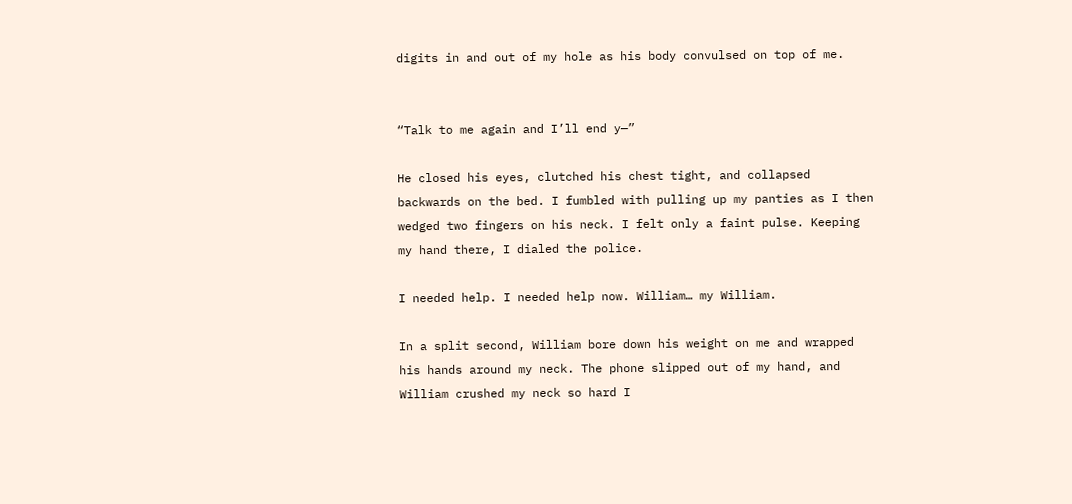digits in and out of my hole as his body convulsed on top of me.


“Talk to me again and I’ll end y—”

He closed his eyes, clutched his chest tight, and collapsed backwards on the bed. I fumbled with pulling up my panties as I then wedged two fingers on his neck. I felt only a faint pulse. Keeping my hand there, I dialed the police.

I needed help. I needed help now. William… my William.

In a split second, William bore down his weight on me and wrapped his hands around my neck. The phone slipped out of my hand, and William crushed my neck so hard I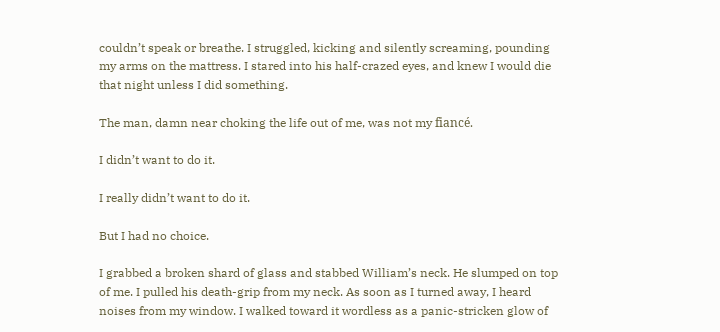couldn’t speak or breathe. I struggled, kicking and silently screaming, pounding my arms on the mattress. I stared into his half-crazed eyes, and knew I would die that night unless I did something.

The man, damn near choking the life out of me, was not my fiancé.

I didn’t want to do it.

I really didn’t want to do it.

But I had no choice.

I grabbed a broken shard of glass and stabbed William’s neck. He slumped on top of me. I pulled his death-grip from my neck. As soon as I turned away, I heard noises from my window. I walked toward it wordless as a panic-stricken glow of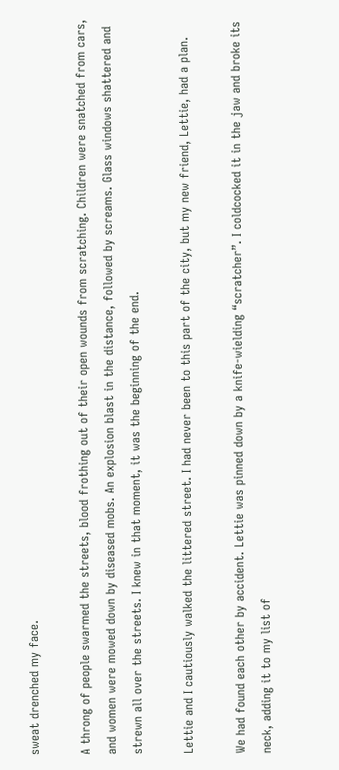sweat drenched my face.

A throng of people swarmed the streets, blood frothing out of their open wounds from scratching. Children were snatched from cars, and women were mowed down by diseased mobs. An explosion blast in the distance, followed by screams. Glass windows shattered and strewn all over the streets. I knew in that moment, it was the beginning of the end.

Lettie and I cautiously walked the littered street. I had never been to this part of the city, but my new friend, Lettie, had a plan.

We had found each other by accident. Lettie was pinned down by a knife-wielding “scratcher”. I coldcocked it in the jaw and broke its neck, adding it to my list of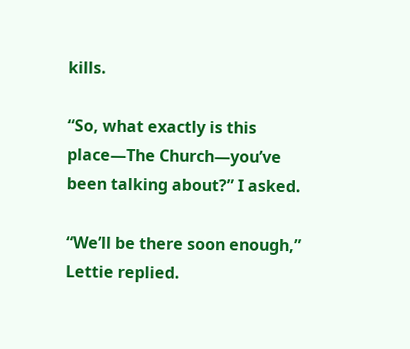kills.

“So, what exactly is this place—The Church—you’ve been talking about?” I asked.

“We’ll be there soon enough,” Lettie replied.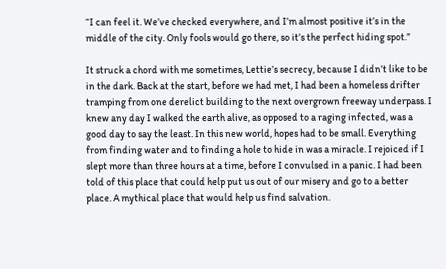“I can feel it. We’ve checked everywhere, and I’m almost positive it’s in the middle of the city. Only fools would go there, so it’s the perfect hiding spot.”

It struck a chord with me sometimes, Lettie’s secrecy, because I didn’t like to be in the dark. Back at the start, before we had met, I had been a homeless drifter tramping from one derelict building to the next overgrown freeway underpass. I knew any day I walked the earth alive, as opposed to a raging infected, was a good day to say the least. In this new world, hopes had to be small. Everything from finding water and to finding a hole to hide in was a miracle. I rejoiced if I slept more than three hours at a time, before I convulsed in a panic. I had been told of this place that could help put us out of our misery and go to a better place. A mythical place that would help us find salvation.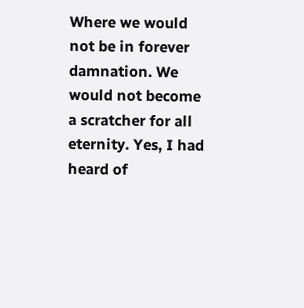Where we would not be in forever damnation. We would not become a scratcher for all eternity. Yes, I had heard of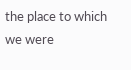the place to which we were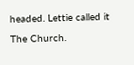headed. Lettie called it The Church.